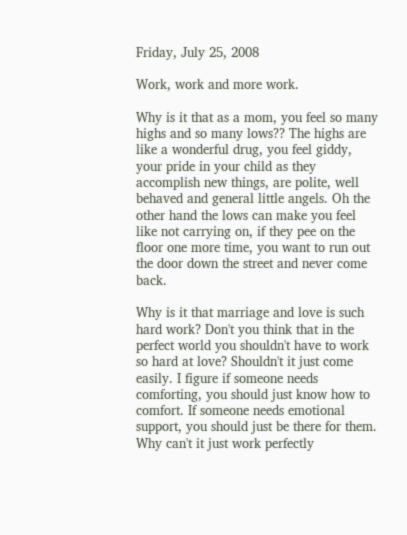Friday, July 25, 2008

Work, work and more work.

Why is it that as a mom, you feel so many highs and so many lows?? The highs are like a wonderful drug, you feel giddy, your pride in your child as they accomplish new things, are polite, well behaved and general little angels. Oh the other hand the lows can make you feel like not carrying on, if they pee on the floor one more time, you want to run out the door down the street and never come back.

Why is it that marriage and love is such hard work? Don't you think that in the perfect world you shouldn't have to work so hard at love? Shouldn't it just come easily. I figure if someone needs comforting, you should just know how to comfort. If someone needs emotional support, you should just be there for them. Why can't it just work perfectly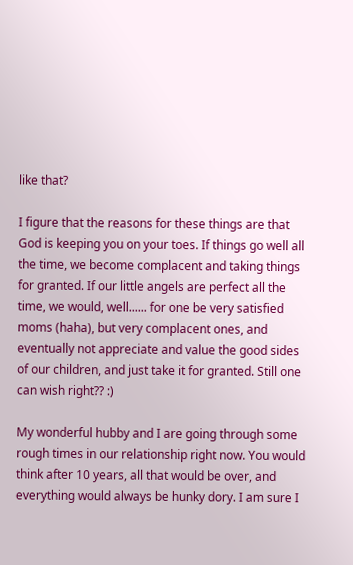like that?

I figure that the reasons for these things are that God is keeping you on your toes. If things go well all the time, we become complacent and taking things for granted. If our little angels are perfect all the time, we would, well...... for one be very satisfied moms (haha), but very complacent ones, and eventually not appreciate and value the good sides of our children, and just take it for granted. Still one can wish right?? :)

My wonderful hubby and I are going through some rough times in our relationship right now. You would think after 10 years, all that would be over, and everything would always be hunky dory. I am sure I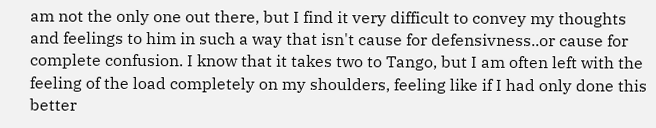am not the only one out there, but I find it very difficult to convey my thoughts and feelings to him in such a way that isn't cause for defensivness..or cause for complete confusion. I know that it takes two to Tango, but I am often left with the feeling of the load completely on my shoulders, feeling like if I had only done this better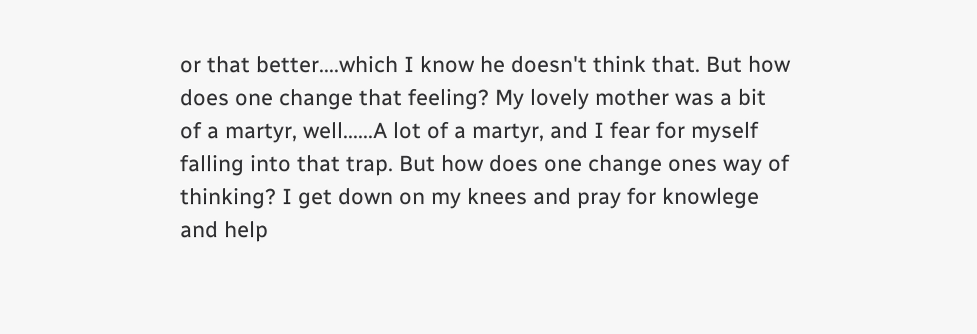or that better....which I know he doesn't think that. But how does one change that feeling? My lovely mother was a bit of a martyr, well......A lot of a martyr, and I fear for myself falling into that trap. But how does one change ones way of thinking? I get down on my knees and pray for knowlege and help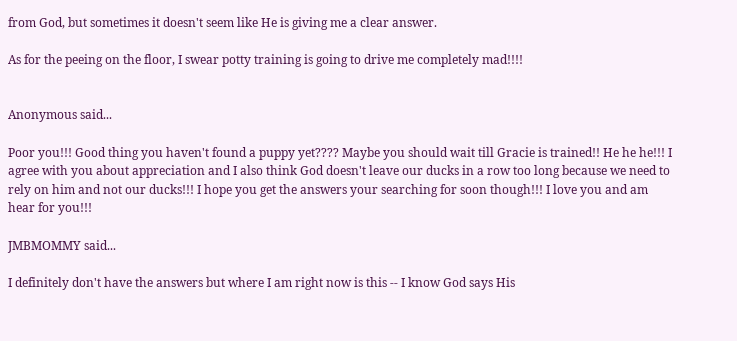from God, but sometimes it doesn't seem like He is giving me a clear answer.

As for the peeing on the floor, I swear potty training is going to drive me completely mad!!!!


Anonymous said...

Poor you!!! Good thing you haven't found a puppy yet???? Maybe you should wait till Gracie is trained!! He he he!!! I agree with you about appreciation and I also think God doesn't leave our ducks in a row too long because we need to rely on him and not our ducks!!! I hope you get the answers your searching for soon though!!! I love you and am hear for you!!!

JMBMOMMY said...

I definitely don't have the answers but where I am right now is this -- I know God says His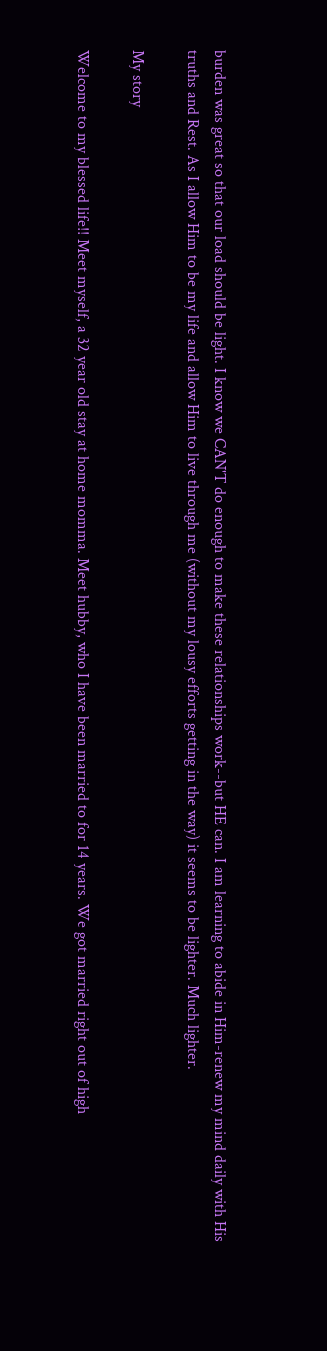burden was great so that our load should be light. I know we CAN'T do enough to make these relationships work--but HE can. I am learning to abide in Him-renew my mind daily with His truths and Rest. As I allow Him to be my life and allow Him to live through me (without my lousy efforts getting in the way) it seems to be lighter. Much lighter.

My story

Welcome to my blessed life!! Meet myself, a 32 year old stay at home momma. Meet hubby, who I have been married to for 14 years. We got married right out of high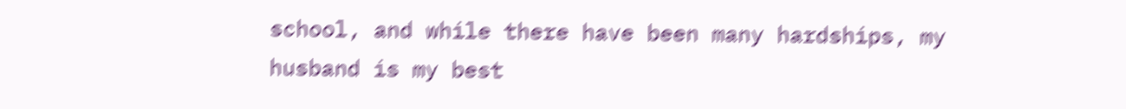school, and while there have been many hardships, my husband is my best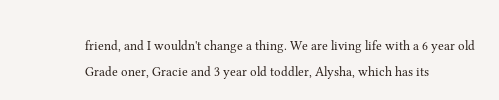friend, and I wouldn't change a thing. We are living life with a 6 year old Grade oner, Gracie and 3 year old toddler, Alysha, which has its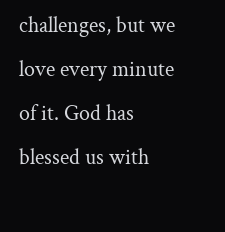challenges, but we love every minute of it. God has blessed us with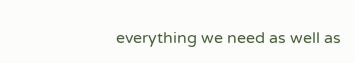everything we need as well as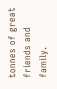tonnes of great friends and family.